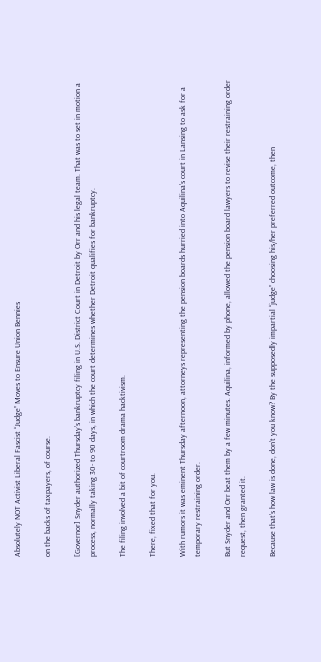Absolutely NOT Activist Liberal Fascist “Judge” Moves to Ensure Union Bennies

on the backs of taxpayers, of course.

[Governor] Snyder authorized Thursday’s bankruptcy filing in U.S. District Court in Detroit by Orr and his legal team. That was to set in motion a process, normally taking 30- to 90 days, in which the court determines whether Detroit qualifies for bankruptcy.

The filing involved a bit of courtroom drama hacktivism.

There, fixed that for you.

With rumors it was eminent Thursday afternoon, attorneys representing the pension boards hurried into Aquilina’s court in Lansing to ask for a temporary restraining order.

But Snyder and Orr beat them by a few minutes. Aquilina, informed by phone, allowed the pension board lawyers to revise their restraining order request, then granted it.

Because that’s how law is done, don’t you know? By the supposedly impartial “judge” choosing his/her preferred outcome, then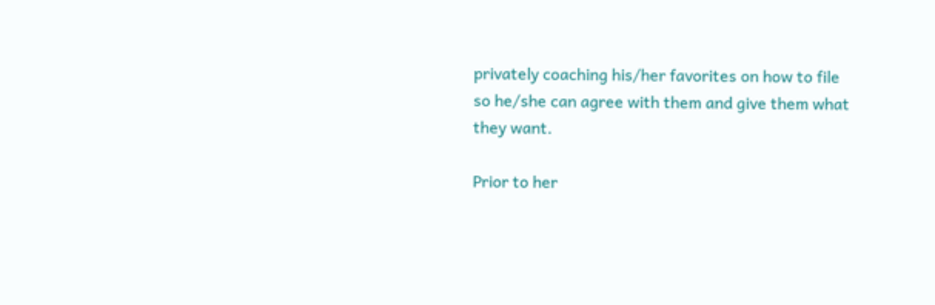privately coaching his/her favorites on how to file so he/she can agree with them and give them what they want.

Prior to her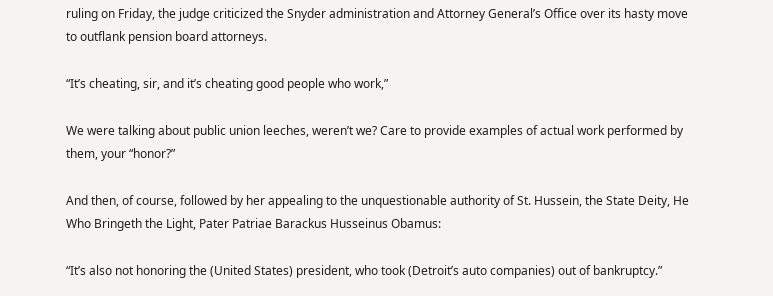ruling on Friday, the judge criticized the Snyder administration and Attorney General’s Office over its hasty move to outflank pension board attorneys.

“It’s cheating, sir, and it’s cheating good people who work,”

We were talking about public union leeches, weren’t we? Care to provide examples of actual work performed by them, your “honor?”

And then, of course, followed by her appealing to the unquestionable authority of St. Hussein, the State Deity, He Who Bringeth the Light, Pater Patriae Barackus Husseinus Obamus:

“It’s also not honoring the (United States) president, who took (Detroit’s auto companies) out of bankruptcy.”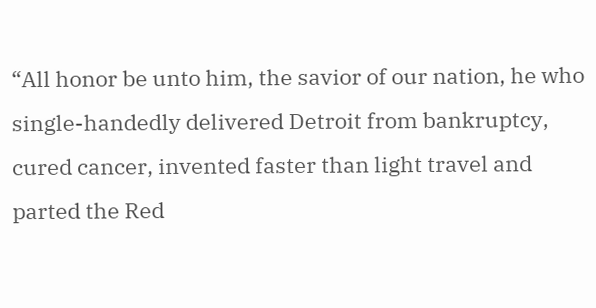“All honor be unto him, the savior of our nation, he who single-handedly delivered Detroit from bankruptcy, cured cancer, invented faster than light travel and parted the Red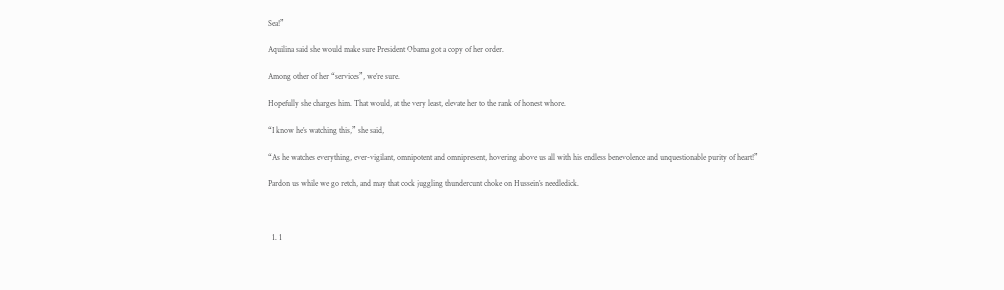Sea!”

Aquilina said she would make sure President Obama got a copy of her order.

Among other of her “services”, we’re sure.

Hopefully she charges him. That would, at the very least, elevate her to the rank of honest whore.

“I know he’s watching this,” she said,

“As he watches everything, ever-vigilant, omnipotent and omnipresent, hovering above us all with his endless benevolence and unquestionable purity of heart!”

Pardon us while we go retch, and may that cock juggling thundercunt choke on Hussein’s needledick.



  1. 1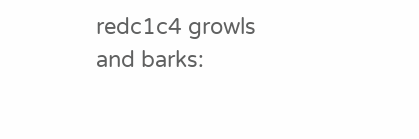redc1c4 growls and barks: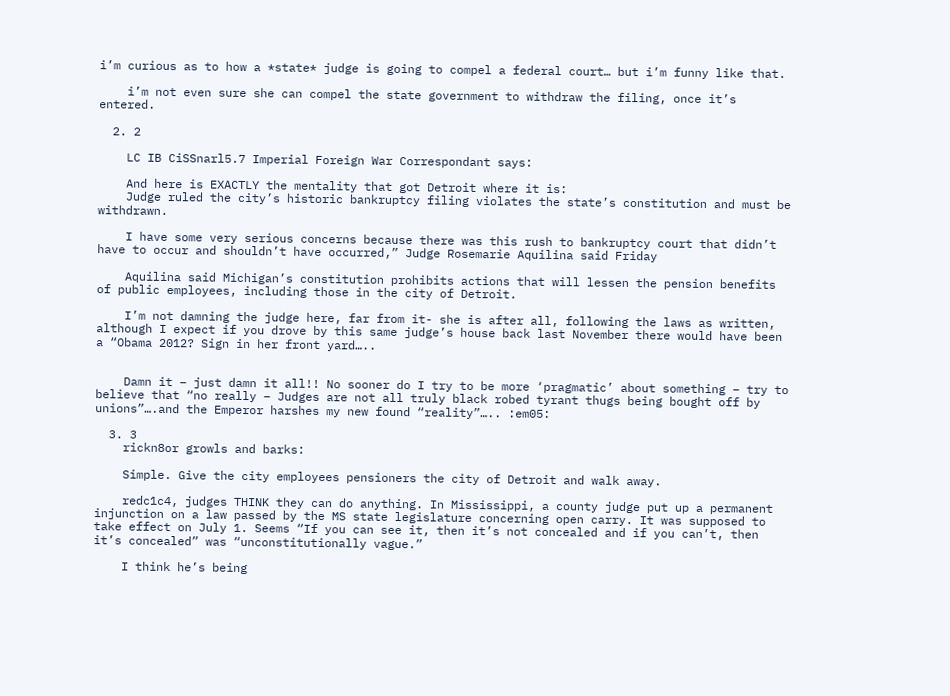i’m curious as to how a *state* judge is going to compel a federal court… but i’m funny like that.

    i’m not even sure she can compel the state government to withdraw the filing, once it’s entered.

  2. 2

    LC IB CiSSnarl5.7 Imperial Foreign War Correspondant says:

    And here is EXACTLY the mentality that got Detroit where it is:
    Judge ruled the city’s historic bankruptcy filing violates the state’s constitution and must be withdrawn.

    I have some very serious concerns because there was this rush to bankruptcy court that didn’t have to occur and shouldn’t have occurred,” Judge Rosemarie Aquilina said Friday

    Aquilina said Michigan’s constitution prohibits actions that will lessen the pension benefits of public employees, including those in the city of Detroit.

    I’m not damning the judge here, far from it- she is after all, following the laws as written, although I expect if you drove by this same judge’s house back last November there would have been a “Obama 2012? Sign in her front yard…..


    Damn it – just damn it all!! No sooner do I try to be more ‘pragmatic’ about something – try to believe that “no really – Judges are not all truly black robed tyrant thugs being bought off by unions”….and the Emperor harshes my new found “reality”….. :em05:

  3. 3
    rickn8or growls and barks:

    Simple. Give the city employees pensioners the city of Detroit and walk away.

    redc1c4, judges THINK they can do anything. In Mississippi, a county judge put up a permanent injunction on a law passed by the MS state legislature concerning open carry. It was supposed to take effect on July 1. Seems “If you can see it, then it’s not concealed and if you can’t, then it’s concealed” was “unconstitutionally vague.”

    I think he’s being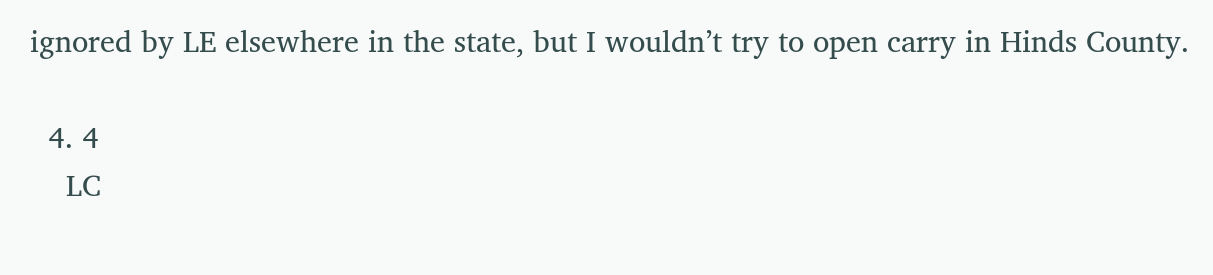ignored by LE elsewhere in the state, but I wouldn’t try to open carry in Hinds County.

  4. 4
    LC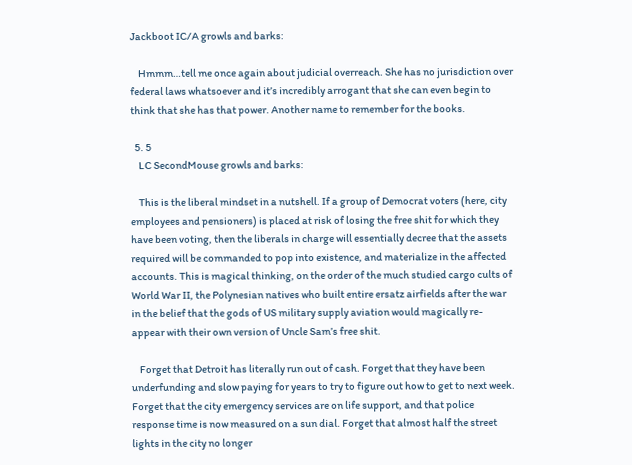Jackboot IC/A growls and barks:

    Hmmm…tell me once again about judicial overreach. She has no jurisdiction over federal laws whatsoever and it’s incredibly arrogant that she can even begin to think that she has that power. Another name to remember for the books.

  5. 5
    LC SecondMouse growls and barks:

    This is the liberal mindset in a nutshell. If a group of Democrat voters (here, city employees and pensioners) is placed at risk of losing the free shit for which they have been voting, then the liberals in charge will essentially decree that the assets required will be commanded to pop into existence, and materialize in the affected accounts. This is magical thinking, on the order of the much studied cargo cults of World War II, the Polynesian natives who built entire ersatz airfields after the war in the belief that the gods of US military supply aviation would magically re-appear with their own version of Uncle Sam’s free shit.

    Forget that Detroit has literally run out of cash. Forget that they have been underfunding and slow paying for years to try to figure out how to get to next week. Forget that the city emergency services are on life support, and that police response time is now measured on a sun dial. Forget that almost half the street lights in the city no longer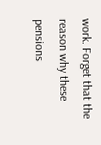work. Forget that the reason why these pensions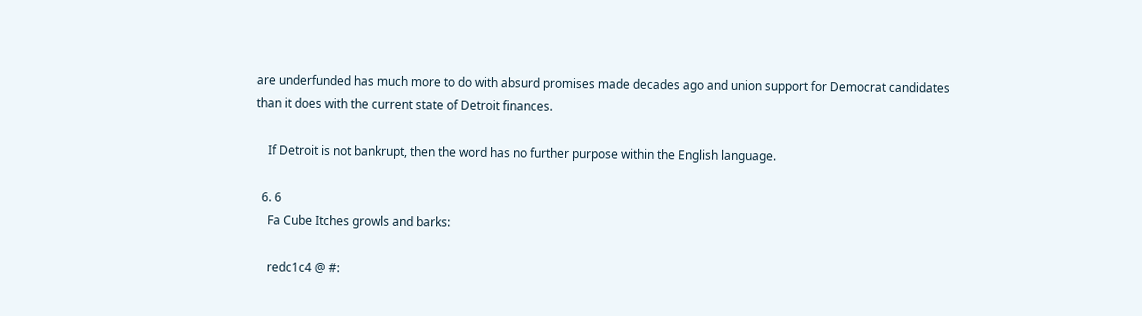are underfunded has much more to do with absurd promises made decades ago and union support for Democrat candidates than it does with the current state of Detroit finances.

    If Detroit is not bankrupt, then the word has no further purpose within the English language.

  6. 6
    Fa Cube Itches growls and barks:

    redc1c4 @ #: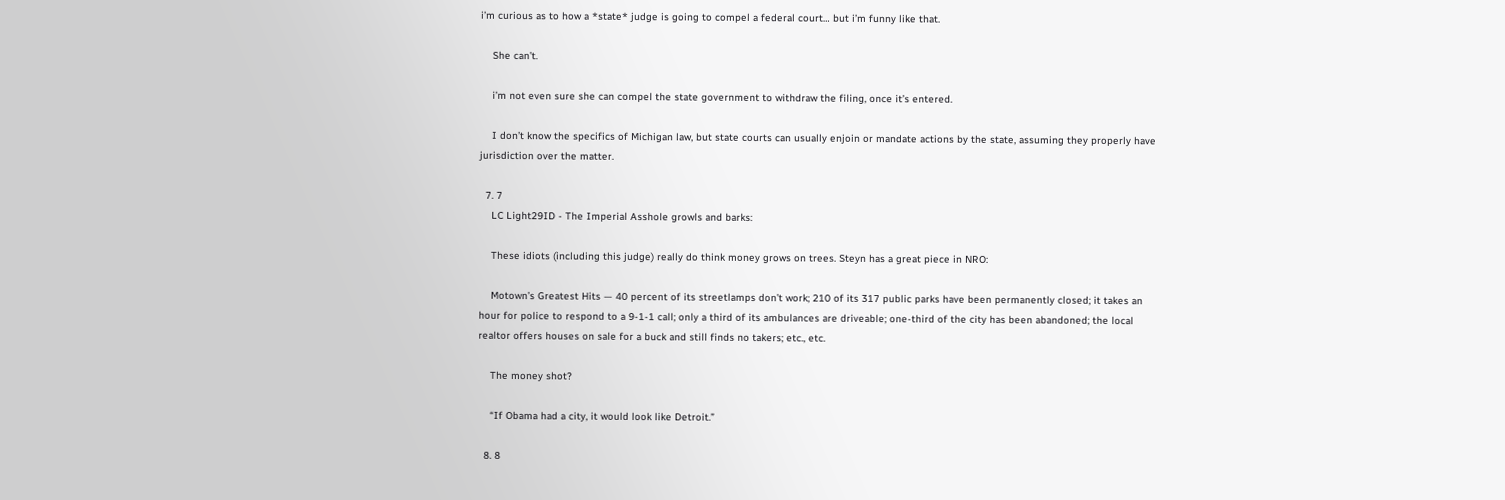i’m curious as to how a *state* judge is going to compel a federal court… but i’m funny like that.

    She can’t.

    i’m not even sure she can compel the state government to withdraw the filing, once it’s entered.

    I don’t know the specifics of Michigan law, but state courts can usually enjoin or mandate actions by the state, assuming they properly have jurisdiction over the matter.

  7. 7
    LC Light29ID - The Imperial Asshole growls and barks:

    These idiots (including this judge) really do think money grows on trees. Steyn has a great piece in NRO:

    Motown’s Greatest Hits — 40 percent of its streetlamps don’t work; 210 of its 317 public parks have been permanently closed; it takes an hour for police to respond to a 9-1-1 call; only a third of its ambulances are driveable; one-third of the city has been abandoned; the local realtor offers houses on sale for a buck and still finds no takers; etc., etc.

    The money shot?

    “If Obama had a city, it would look like Detroit.”

  8. 8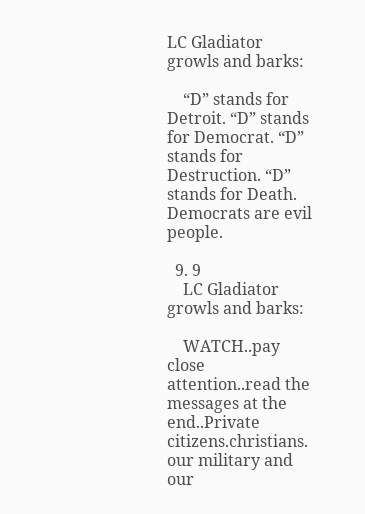LC Gladiator growls and barks:

    “D” stands for Detroit. “D” stands for Democrat. “D” stands for Destruction. “D” stands for Death. Democrats are evil people.

  9. 9
    LC Gladiator growls and barks:

    WATCH..pay close attention..read the messages at the end..Private citizens.christians. our military and our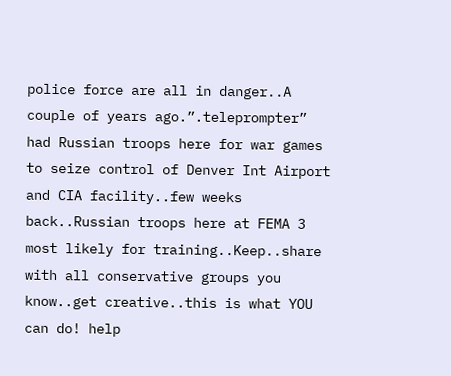police force are all in danger..A couple of years ago.”.teleprompter” had Russian troops here for war games to seize control of Denver Int Airport and CIA facility..few weeks back..Russian troops here at FEMA 3 most likely for training..Keep..share with all conservative groups you know..get creative..this is what YOU can do! help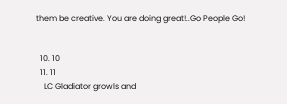them be creative. You are doing great!..Go People Go!


  10. 10
  11. 11
    LC Gladiator growls and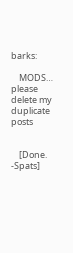barks:

    MODS… please delete my duplicate posts


    [Done. -Spats]